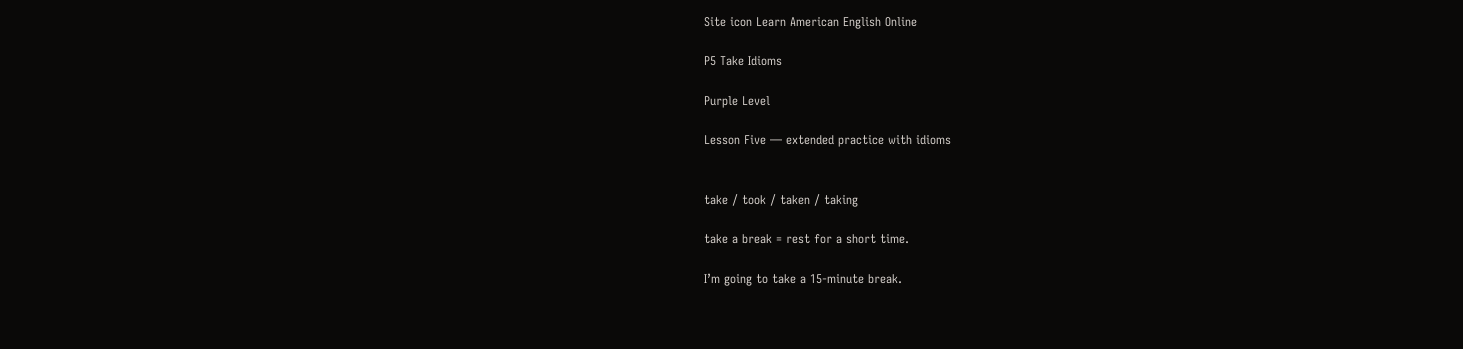Site icon Learn American English Online

P5 Take Idioms

Purple Level

Lesson Five — extended practice with idioms


take / took / taken / taking

take a break = rest for a short time.

I’m going to take a 15-minute break.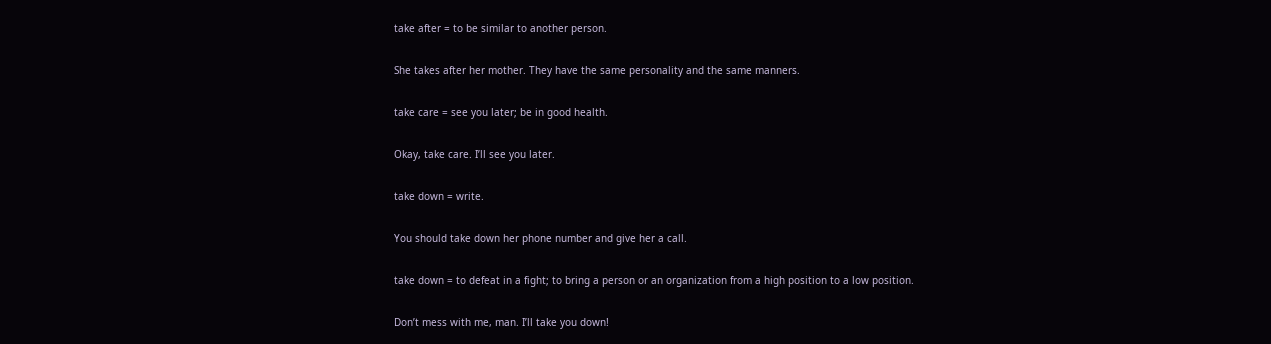take after = to be similar to another person.

She takes after her mother. They have the same personality and the same manners.

take care = see you later; be in good health.

Okay, take care. I’ll see you later.

take down = write.

You should take down her phone number and give her a call.

take down = to defeat in a fight; to bring a person or an organization from a high position to a low position.

Don’t mess with me, man. I’ll take you down!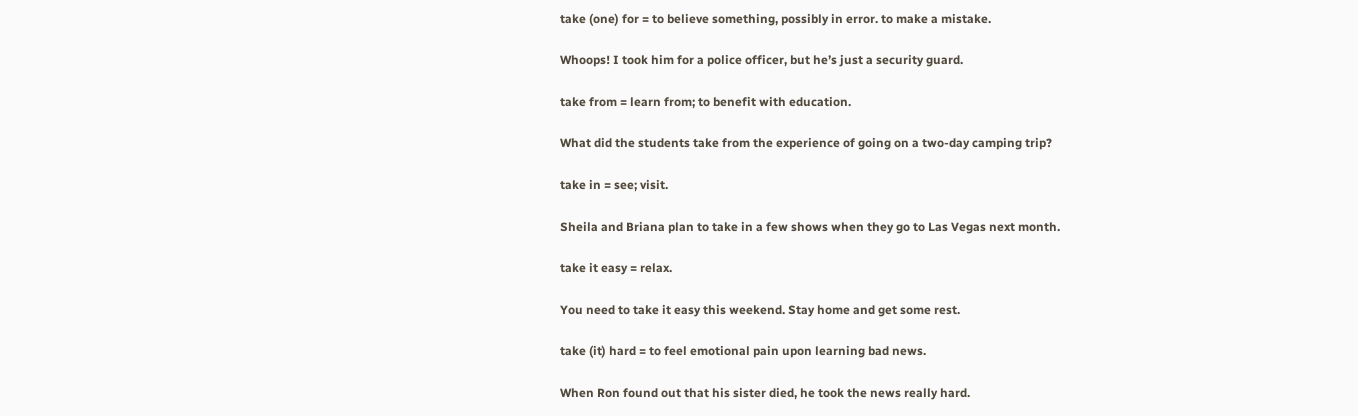take (one) for = to believe something, possibly in error. to make a mistake.

Whoops! I took him for a police officer, but he’s just a security guard.

take from = learn from; to benefit with education.

What did the students take from the experience of going on a two-day camping trip?

take in = see; visit.

Sheila and Briana plan to take in a few shows when they go to Las Vegas next month.

take it easy = relax.

You need to take it easy this weekend. Stay home and get some rest.

take (it) hard = to feel emotional pain upon learning bad news.

When Ron found out that his sister died, he took the news really hard.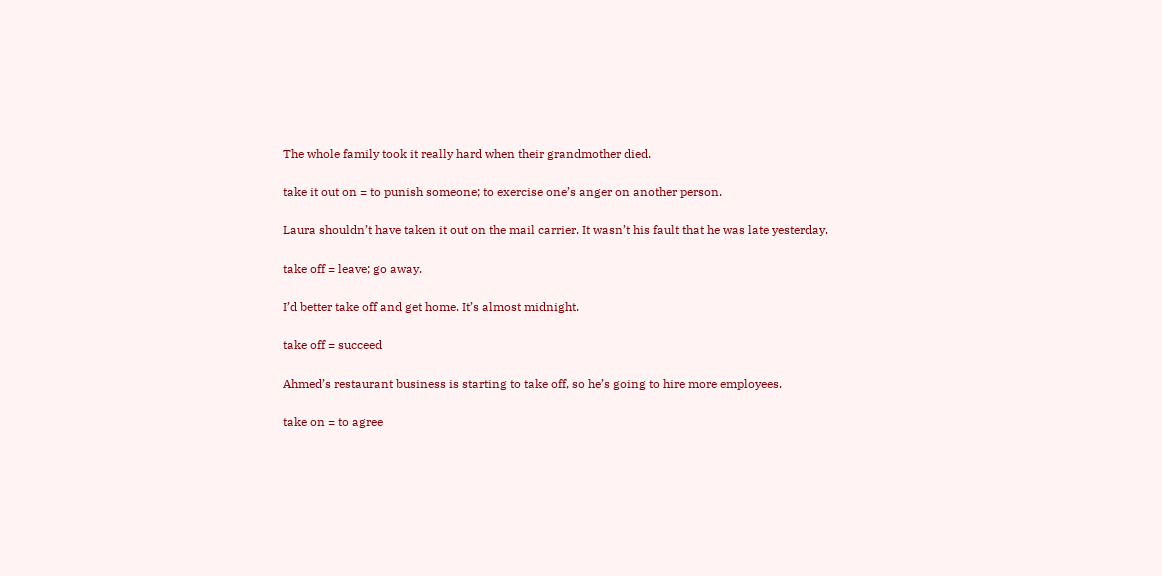The whole family took it really hard when their grandmother died.

take it out on = to punish someone; to exercise one’s anger on another person.

Laura shouldn’t have taken it out on the mail carrier. It wasn’t his fault that he was late yesterday.

take off = leave; go away.

I’d better take off and get home. It’s almost midnight.

take off = succeed

Ahmed’s restaurant business is starting to take off, so he’s going to hire more employees.

take on = to agree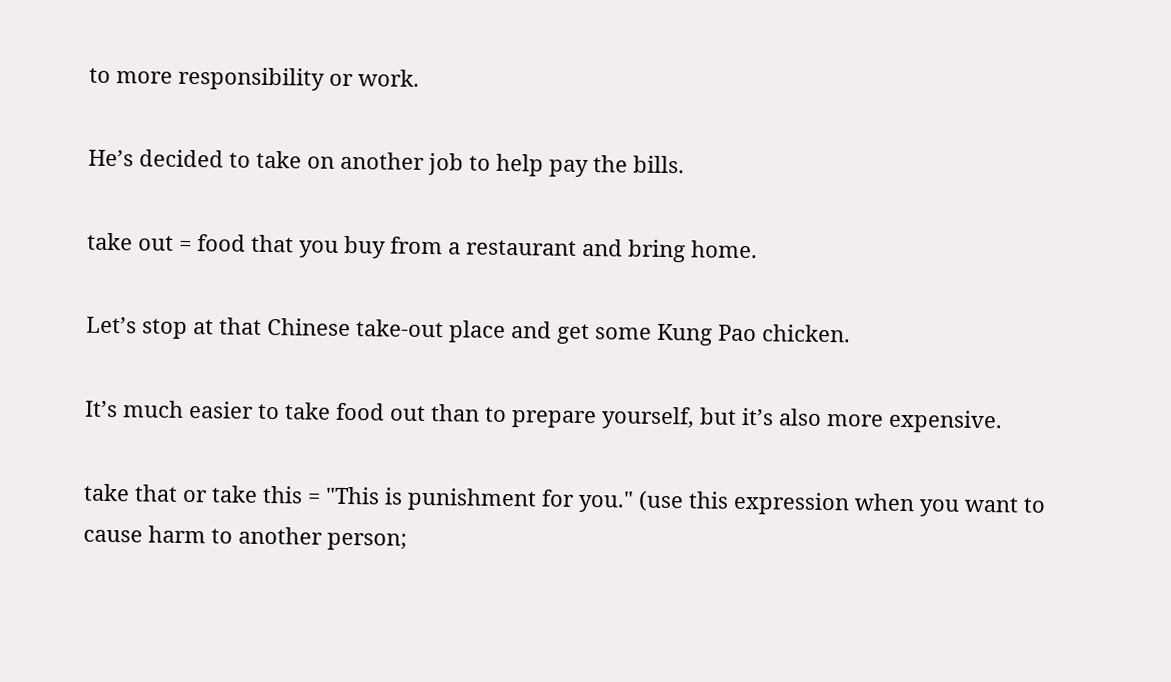to more responsibility or work.

He’s decided to take on another job to help pay the bills.

take out = food that you buy from a restaurant and bring home.

Let’s stop at that Chinese take-out place and get some Kung Pao chicken.

It’s much easier to take food out than to prepare yourself, but it’s also more expensive.

take that or take this = "This is punishment for you." (use this expression when you want to cause harm to another person;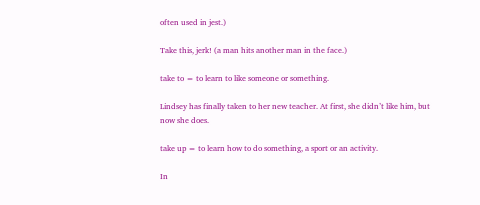often used in jest.)

Take this, jerk! (a man hits another man in the face.)

take to = to learn to like someone or something.

Lindsey has finally taken to her new teacher. At first, she didn’t like him, but now she does.

take up = to learn how to do something, a sport or an activity.

In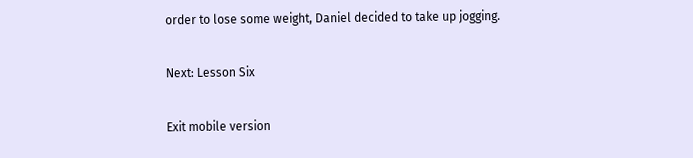order to lose some weight, Daniel decided to take up jogging.

Next: Lesson Six

Exit mobile version